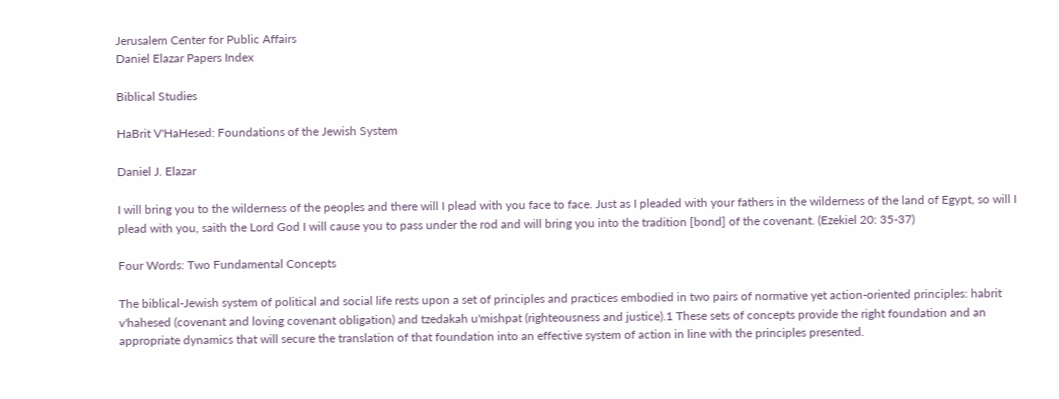Jerusalem Center for Public Affairs
Daniel Elazar Papers Index

Biblical Studies

HaBrit V'HaHesed: Foundations of the Jewish System

Daniel J. Elazar

I will bring you to the wilderness of the peoples and there will I plead with you face to face. Just as I pleaded with your fathers in the wilderness of the land of Egypt, so will I plead with you, saith the Lord God I will cause you to pass under the rod and will bring you into the tradition [bond] of the covenant. (Ezekiel 20: 35-37)

Four Words: Two Fundamental Concepts

The biblical-Jewish system of political and social life rests upon a set of principles and practices embodied in two pairs of normative yet action-oriented principles: habrit v'hahesed (covenant and loving covenant obligation) and tzedakah u'mishpat (righteousness and justice).1 These sets of concepts provide the right foundation and an appropriate dynamics that will secure the translation of that foundation into an effective system of action in line with the principles presented.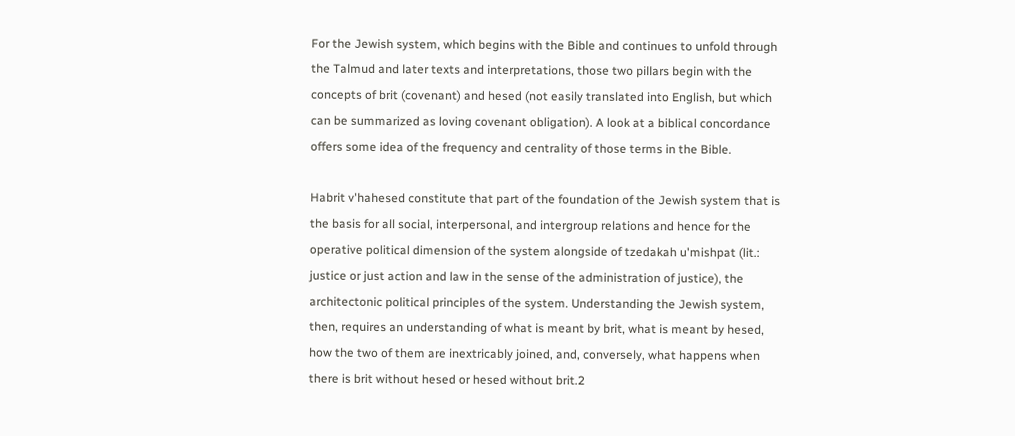For the Jewish system, which begins with the Bible and continues to unfold through the Talmud and later texts and interpretations, those two pillars begin with the concepts of brit (covenant) and hesed (not easily translated into English, but which can be summarized as loving covenant obligation). A look at a biblical concordance offers some idea of the frequency and centrality of those terms in the Bible.

Habrit v'hahesed constitute that part of the foundation of the Jewish system that is the basis for all social, interpersonal, and intergroup relations and hence for the operative political dimension of the system alongside of tzedakah u'mishpat (lit.: justice or just action and law in the sense of the administration of justice), the architectonic political principles of the system. Understanding the Jewish system, then, requires an understanding of what is meant by brit, what is meant by hesed, how the two of them are inextricably joined, and, conversely, what happens when there is brit without hesed or hesed without brit.2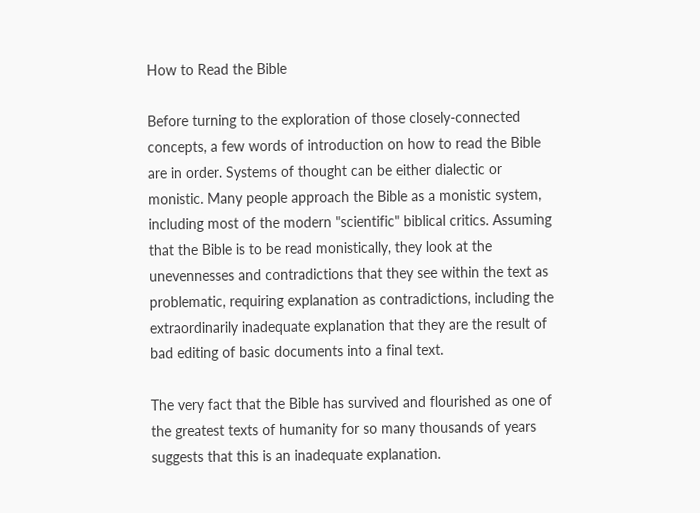How to Read the Bible

Before turning to the exploration of those closely-connected concepts, a few words of introduction on how to read the Bible are in order. Systems of thought can be either dialectic or monistic. Many people approach the Bible as a monistic system, including most of the modern "scientific" biblical critics. Assuming that the Bible is to be read monistically, they look at the unevennesses and contradictions that they see within the text as problematic, requiring explanation as contradictions, including the extraordinarily inadequate explanation that they are the result of bad editing of basic documents into a final text.

The very fact that the Bible has survived and flourished as one of the greatest texts of humanity for so many thousands of years suggests that this is an inadequate explanation.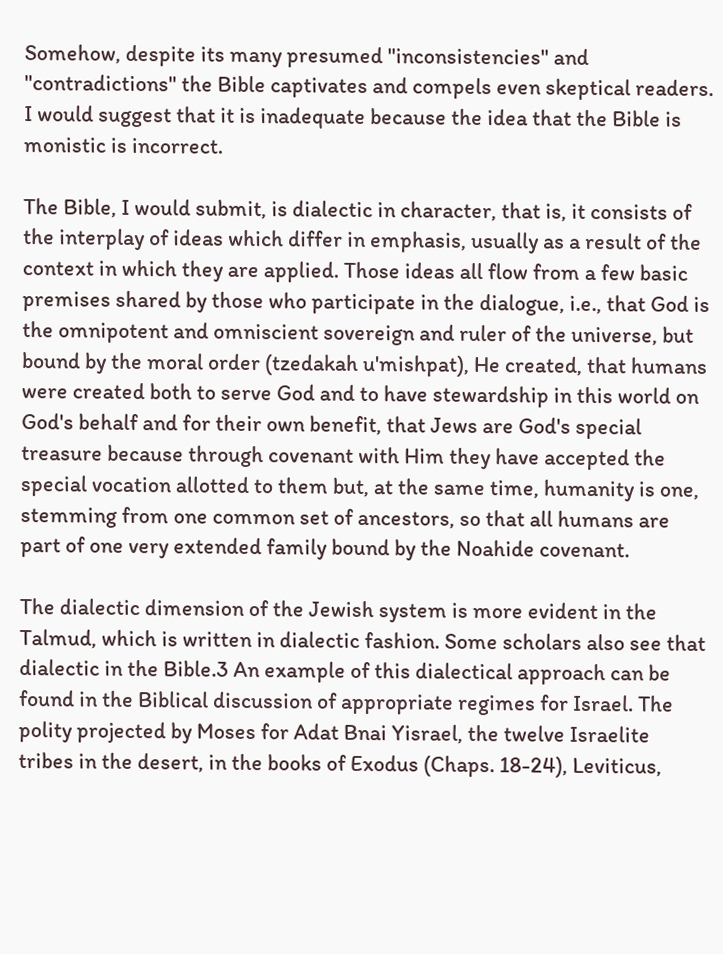Somehow, despite its many presumed "inconsistencies" and "contradictions" the Bible captivates and compels even skeptical readers. I would suggest that it is inadequate because the idea that the Bible is monistic is incorrect.

The Bible, I would submit, is dialectic in character, that is, it consists of the interplay of ideas which differ in emphasis, usually as a result of the context in which they are applied. Those ideas all flow from a few basic premises shared by those who participate in the dialogue, i.e., that God is the omnipotent and omniscient sovereign and ruler of the universe, but bound by the moral order (tzedakah u'mishpat), He created, that humans were created both to serve God and to have stewardship in this world on God's behalf and for their own benefit, that Jews are God's special treasure because through covenant with Him they have accepted the special vocation allotted to them but, at the same time, humanity is one, stemming from one common set of ancestors, so that all humans are part of one very extended family bound by the Noahide covenant.

The dialectic dimension of the Jewish system is more evident in the Talmud, which is written in dialectic fashion. Some scholars also see that dialectic in the Bible.3 An example of this dialectical approach can be found in the Biblical discussion of appropriate regimes for Israel. The polity projected by Moses for Adat Bnai Yisrael, the twelve Israelite tribes in the desert, in the books of Exodus (Chaps. 18-24), Leviticus,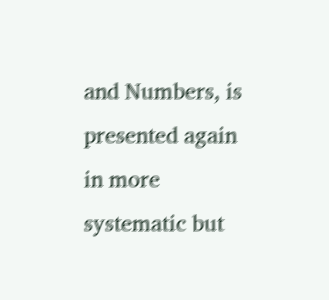and Numbers, is presented again in more systematic but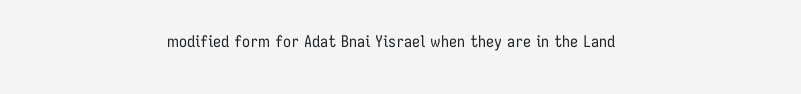modified form for Adat Bnai Yisrael when they are in the Land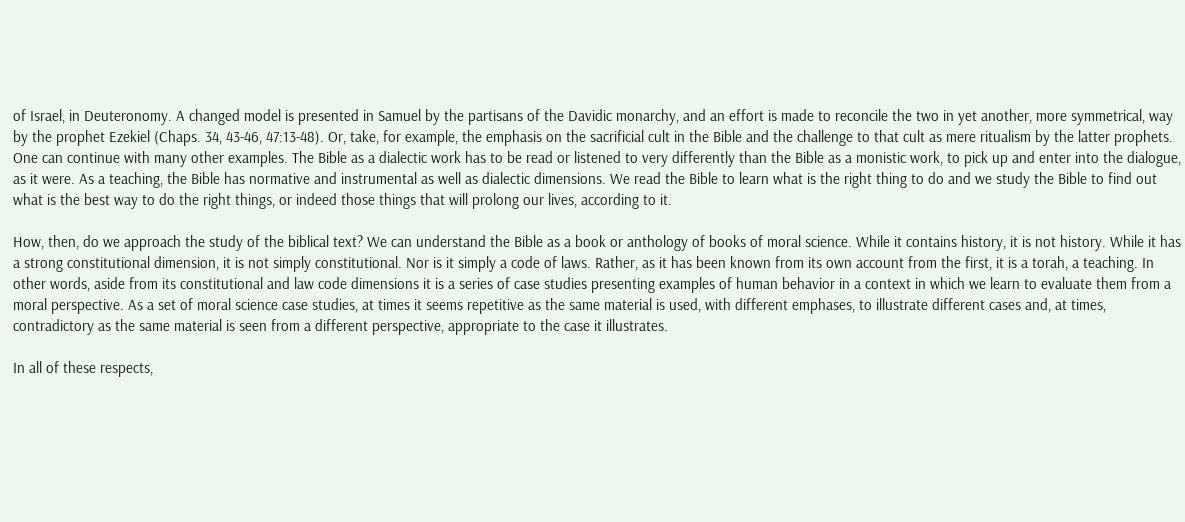of Israel, in Deuteronomy. A changed model is presented in Samuel by the partisans of the Davidic monarchy, and an effort is made to reconcile the two in yet another, more symmetrical, way by the prophet Ezekiel (Chaps. 34, 43-46, 47:13-48). Or, take, for example, the emphasis on the sacrificial cult in the Bible and the challenge to that cult as mere ritualism by the latter prophets. One can continue with many other examples. The Bible as a dialectic work has to be read or listened to very differently than the Bible as a monistic work, to pick up and enter into the dialogue, as it were. As a teaching, the Bible has normative and instrumental as well as dialectic dimensions. We read the Bible to learn what is the right thing to do and we study the Bible to find out what is the best way to do the right things, or indeed those things that will prolong our lives, according to it.

How, then, do we approach the study of the biblical text? We can understand the Bible as a book or anthology of books of moral science. While it contains history, it is not history. While it has a strong constitutional dimension, it is not simply constitutional. Nor is it simply a code of laws. Rather, as it has been known from its own account from the first, it is a torah, a teaching. In other words, aside from its constitutional and law code dimensions it is a series of case studies presenting examples of human behavior in a context in which we learn to evaluate them from a moral perspective. As a set of moral science case studies, at times it seems repetitive as the same material is used, with different emphases, to illustrate different cases and, at times, contradictory as the same material is seen from a different perspective, appropriate to the case it illustrates.

In all of these respects,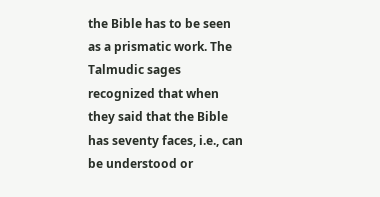the Bible has to be seen as a prismatic work. The Talmudic sages recognized that when they said that the Bible has seventy faces, i.e., can be understood or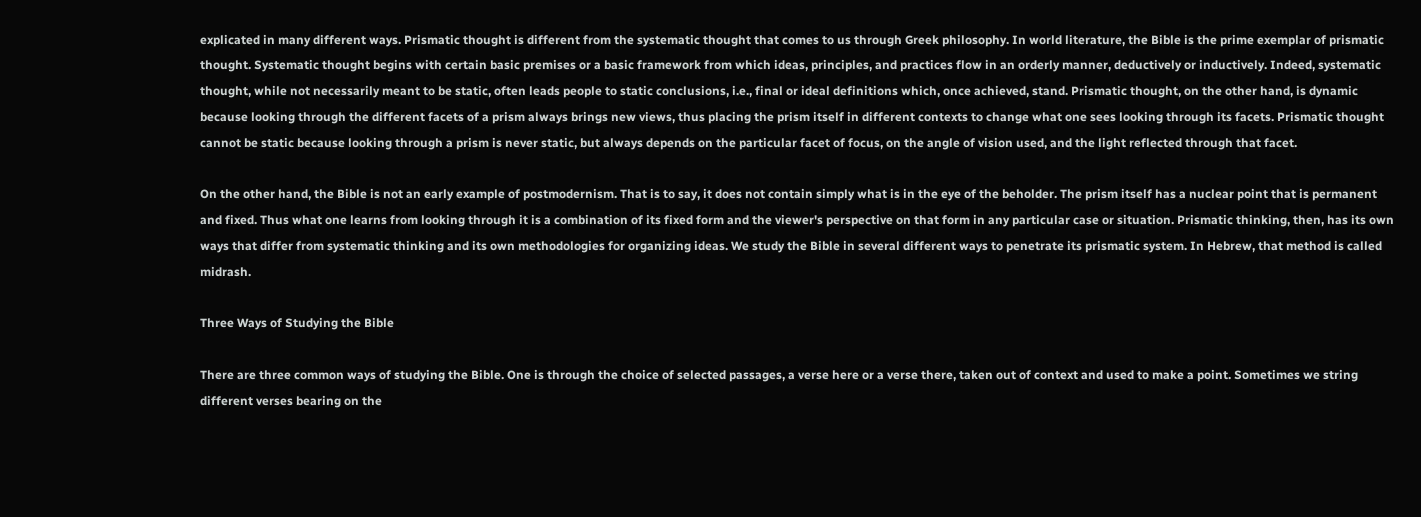explicated in many different ways. Prismatic thought is different from the systematic thought that comes to us through Greek philosophy. In world literature, the Bible is the prime exemplar of prismatic thought. Systematic thought begins with certain basic premises or a basic framework from which ideas, principles, and practices flow in an orderly manner, deductively or inductively. Indeed, systematic thought, while not necessarily meant to be static, often leads people to static conclusions, i.e., final or ideal definitions which, once achieved, stand. Prismatic thought, on the other hand, is dynamic because looking through the different facets of a prism always brings new views, thus placing the prism itself in different contexts to change what one sees looking through its facets. Prismatic thought cannot be static because looking through a prism is never static, but always depends on the particular facet of focus, on the angle of vision used, and the light reflected through that facet.

On the other hand, the Bible is not an early example of postmodernism. That is to say, it does not contain simply what is in the eye of the beholder. The prism itself has a nuclear point that is permanent and fixed. Thus what one learns from looking through it is a combination of its fixed form and the viewer's perspective on that form in any particular case or situation. Prismatic thinking, then, has its own ways that differ from systematic thinking and its own methodologies for organizing ideas. We study the Bible in several different ways to penetrate its prismatic system. In Hebrew, that method is called midrash.

Three Ways of Studying the Bible

There are three common ways of studying the Bible. One is through the choice of selected passages, a verse here or a verse there, taken out of context and used to make a point. Sometimes we string different verses bearing on the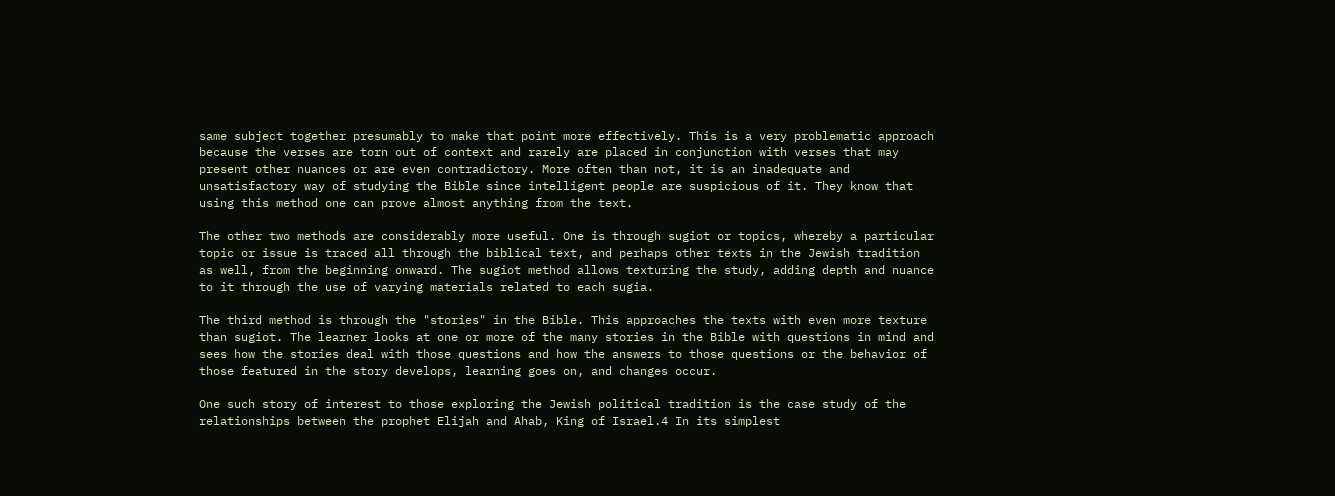same subject together presumably to make that point more effectively. This is a very problematic approach because the verses are torn out of context and rarely are placed in conjunction with verses that may present other nuances or are even contradictory. More often than not, it is an inadequate and unsatisfactory way of studying the Bible since intelligent people are suspicious of it. They know that using this method one can prove almost anything from the text.

The other two methods are considerably more useful. One is through sugiot or topics, whereby a particular topic or issue is traced all through the biblical text, and perhaps other texts in the Jewish tradition as well, from the beginning onward. The sugiot method allows texturing the study, adding depth and nuance to it through the use of varying materials related to each sugia.

The third method is through the "stories" in the Bible. This approaches the texts with even more texture than sugiot. The learner looks at one or more of the many stories in the Bible with questions in mind and sees how the stories deal with those questions and how the answers to those questions or the behavior of those featured in the story develops, learning goes on, and changes occur.

One such story of interest to those exploring the Jewish political tradition is the case study of the relationships between the prophet Elijah and Ahab, King of Israel.4 In its simplest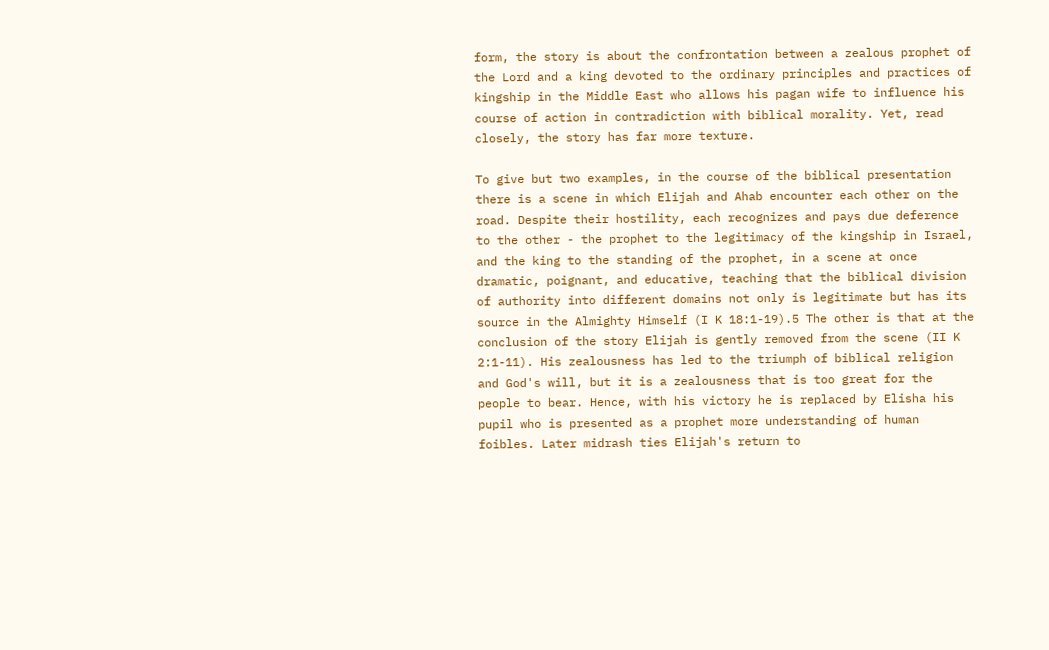form, the story is about the confrontation between a zealous prophet of the Lord and a king devoted to the ordinary principles and practices of kingship in the Middle East who allows his pagan wife to influence his course of action in contradiction with biblical morality. Yet, read closely, the story has far more texture.

To give but two examples, in the course of the biblical presentation there is a scene in which Elijah and Ahab encounter each other on the road. Despite their hostility, each recognizes and pays due deference to the other - the prophet to the legitimacy of the kingship in Israel, and the king to the standing of the prophet, in a scene at once dramatic, poignant, and educative, teaching that the biblical division of authority into different domains not only is legitimate but has its source in the Almighty Himself (I K 18:1-19).5 The other is that at the conclusion of the story Elijah is gently removed from the scene (II K 2:1-11). His zealousness has led to the triumph of biblical religion and God's will, but it is a zealousness that is too great for the people to bear. Hence, with his victory he is replaced by Elisha his pupil who is presented as a prophet more understanding of human foibles. Later midrash ties Elijah's return to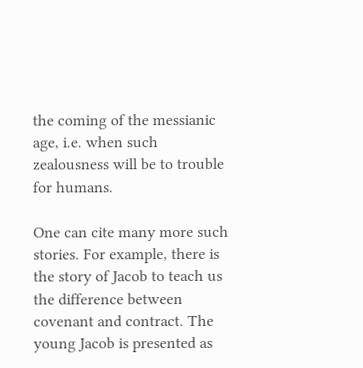the coming of the messianic age, i.e. when such zealousness will be to trouble for humans.

One can cite many more such stories. For example, there is the story of Jacob to teach us the difference between covenant and contract. The young Jacob is presented as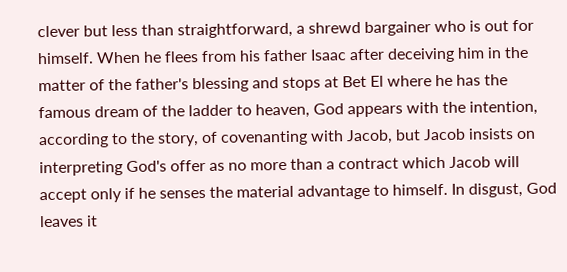clever but less than straightforward, a shrewd bargainer who is out for himself. When he flees from his father Isaac after deceiving him in the matter of the father's blessing and stops at Bet El where he has the famous dream of the ladder to heaven, God appears with the intention, according to the story, of covenanting with Jacob, but Jacob insists on interpreting God's offer as no more than a contract which Jacob will accept only if he senses the material advantage to himself. In disgust, God leaves it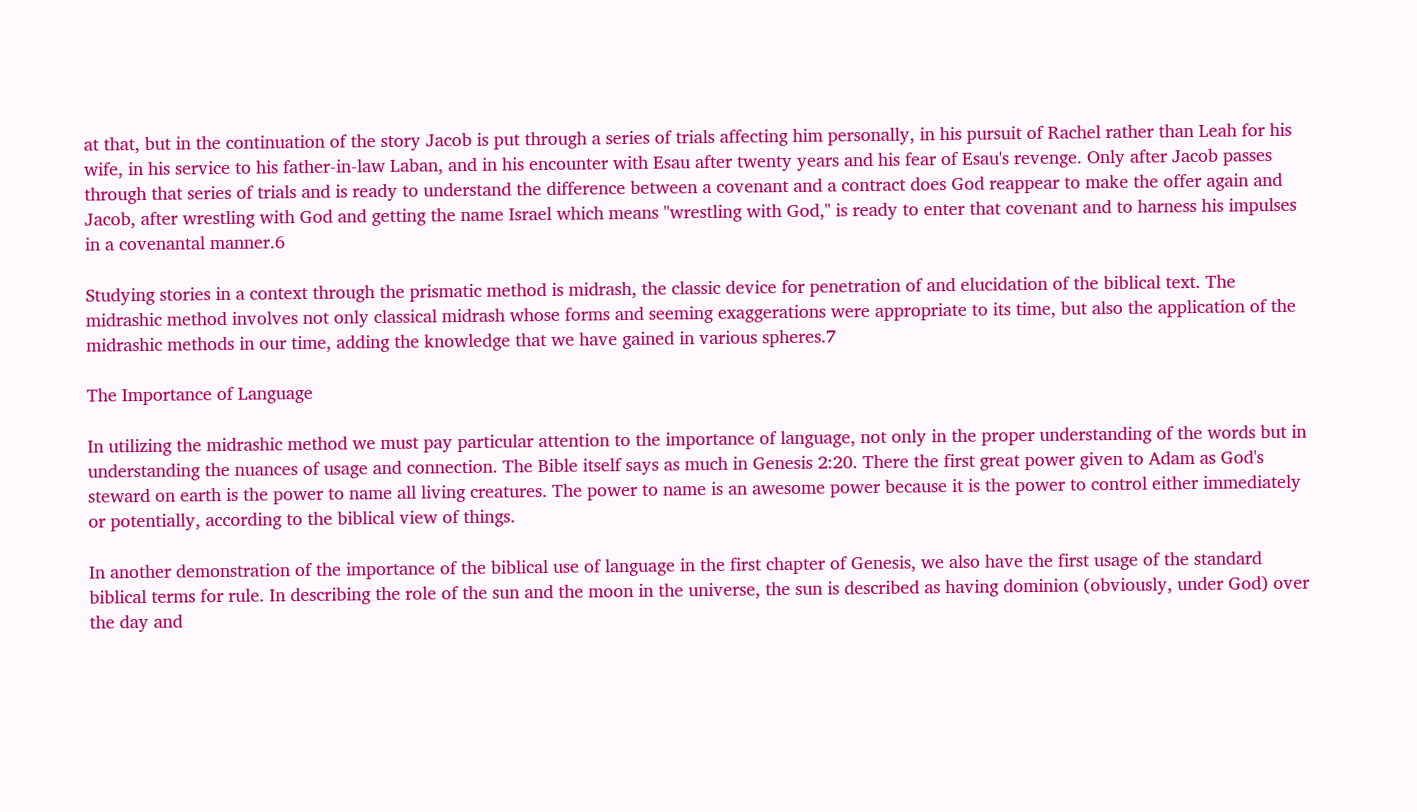at that, but in the continuation of the story Jacob is put through a series of trials affecting him personally, in his pursuit of Rachel rather than Leah for his wife, in his service to his father-in-law Laban, and in his encounter with Esau after twenty years and his fear of Esau's revenge. Only after Jacob passes through that series of trials and is ready to understand the difference between a covenant and a contract does God reappear to make the offer again and Jacob, after wrestling with God and getting the name Israel which means "wrestling with God," is ready to enter that covenant and to harness his impulses in a covenantal manner.6

Studying stories in a context through the prismatic method is midrash, the classic device for penetration of and elucidation of the biblical text. The midrashic method involves not only classical midrash whose forms and seeming exaggerations were appropriate to its time, but also the application of the midrashic methods in our time, adding the knowledge that we have gained in various spheres.7

The Importance of Language

In utilizing the midrashic method we must pay particular attention to the importance of language, not only in the proper understanding of the words but in understanding the nuances of usage and connection. The Bible itself says as much in Genesis 2:20. There the first great power given to Adam as God's steward on earth is the power to name all living creatures. The power to name is an awesome power because it is the power to control either immediately or potentially, according to the biblical view of things.

In another demonstration of the importance of the biblical use of language in the first chapter of Genesis, we also have the first usage of the standard biblical terms for rule. In describing the role of the sun and the moon in the universe, the sun is described as having dominion (obviously, under God) over the day and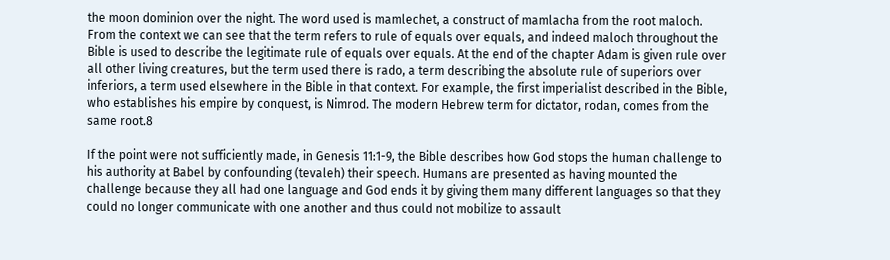the moon dominion over the night. The word used is mamlechet, a construct of mamlacha from the root maloch. From the context we can see that the term refers to rule of equals over equals, and indeed maloch throughout the Bible is used to describe the legitimate rule of equals over equals. At the end of the chapter Adam is given rule over all other living creatures, but the term used there is rado, a term describing the absolute rule of superiors over inferiors, a term used elsewhere in the Bible in that context. For example, the first imperialist described in the Bible, who establishes his empire by conquest, is Nimrod. The modern Hebrew term for dictator, rodan, comes from the same root.8

If the point were not sufficiently made, in Genesis 11:1-9, the Bible describes how God stops the human challenge to his authority at Babel by confounding (tevaleh) their speech. Humans are presented as having mounted the challenge because they all had one language and God ends it by giving them many different languages so that they could no longer communicate with one another and thus could not mobilize to assault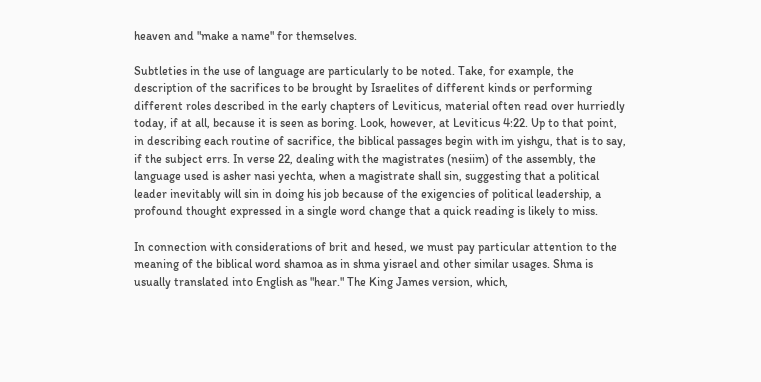heaven and "make a name" for themselves.

Subtleties in the use of language are particularly to be noted. Take, for example, the description of the sacrifices to be brought by Israelites of different kinds or performing different roles described in the early chapters of Leviticus, material often read over hurriedly today, if at all, because it is seen as boring. Look, however, at Leviticus 4:22. Up to that point, in describing each routine of sacrifice, the biblical passages begin with im yishgu, that is to say, if the subject errs. In verse 22, dealing with the magistrates (nesiim) of the assembly, the language used is asher nasi yechta, when a magistrate shall sin, suggesting that a political leader inevitably will sin in doing his job because of the exigencies of political leadership, a profound thought expressed in a single word change that a quick reading is likely to miss.

In connection with considerations of brit and hesed, we must pay particular attention to the meaning of the biblical word shamoa as in shma yisrael and other similar usages. Shma is usually translated into English as "hear." The King James version, which,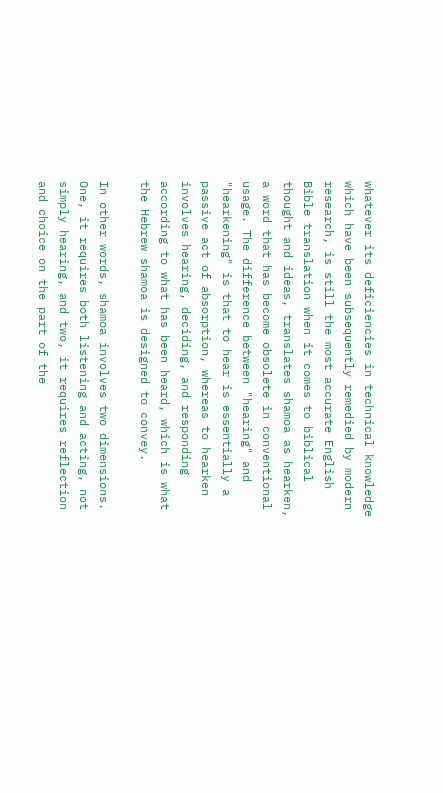whatever its deficiencies in technical knowledge which have been subsequently remedied by modern research, is still the most accurate English Bible translation when it comes to biblical thought and ideas, translates shamoa as hearken, a word that has become obsolete in conventional usage. The difference between "hearing" and "hearkening" is that to hear is essentially a passive act of absorption, whereas to hearken involves hearing, deciding, and responding according to what has been heard, which is what the Hebrew shamoa is designed to convey.

In other words, shamoa involves two dimensions. One, it requires both listening and acting, not simply hearing, and two, it requires reflection and choice on the part of the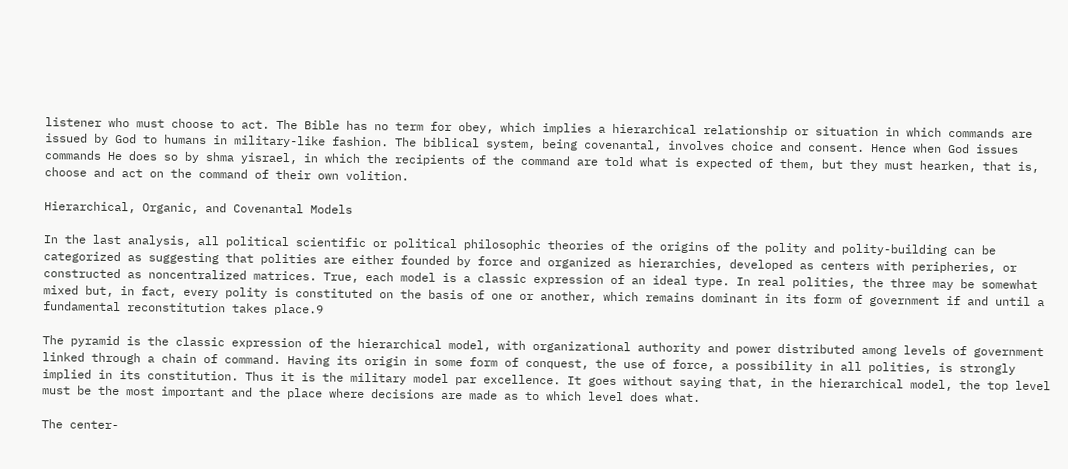listener who must choose to act. The Bible has no term for obey, which implies a hierarchical relationship or situation in which commands are issued by God to humans in military-like fashion. The biblical system, being covenantal, involves choice and consent. Hence when God issues commands He does so by shma yisrael, in which the recipients of the command are told what is expected of them, but they must hearken, that is, choose and act on the command of their own volition.

Hierarchical, Organic, and Covenantal Models

In the last analysis, all political scientific or political philosophic theories of the origins of the polity and polity-building can be categorized as suggesting that polities are either founded by force and organized as hierarchies, developed as centers with peripheries, or constructed as noncentralized matrices. True, each model is a classic expression of an ideal type. In real polities, the three may be somewhat mixed but, in fact, every polity is constituted on the basis of one or another, which remains dominant in its form of government if and until a fundamental reconstitution takes place.9

The pyramid is the classic expression of the hierarchical model, with organizational authority and power distributed among levels of government linked through a chain of command. Having its origin in some form of conquest, the use of force, a possibility in all polities, is strongly implied in its constitution. Thus it is the military model par excellence. It goes without saying that, in the hierarchical model, the top level must be the most important and the place where decisions are made as to which level does what.

The center-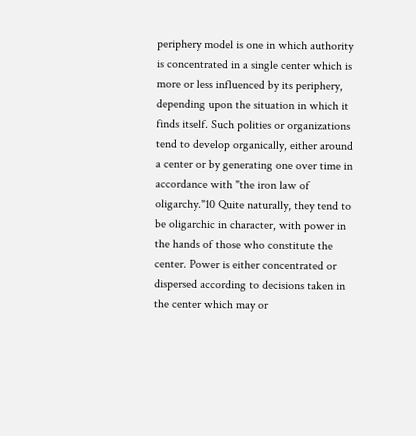periphery model is one in which authority is concentrated in a single center which is more or less influenced by its periphery, depending upon the situation in which it finds itself. Such polities or organizations tend to develop organically, either around a center or by generating one over time in accordance with "the iron law of oligarchy."10 Quite naturally, they tend to be oligarchic in character, with power in the hands of those who constitute the center. Power is either concentrated or dispersed according to decisions taken in the center which may or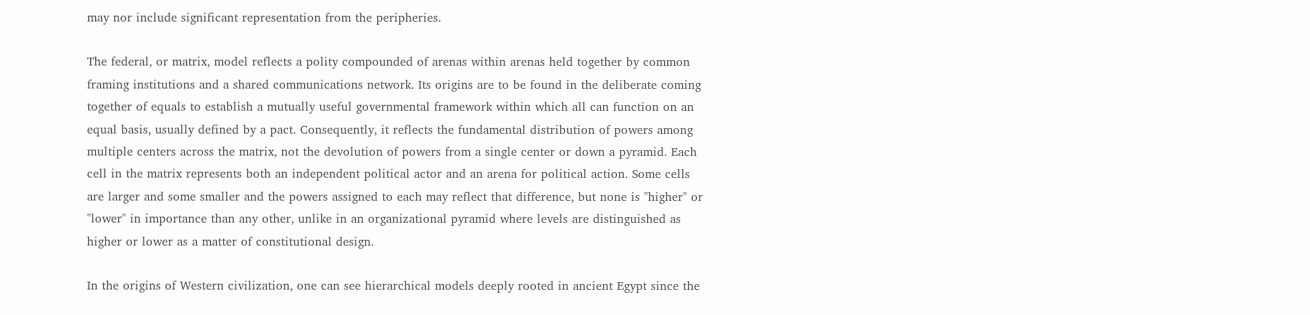may nor include significant representation from the peripheries.

The federal, or matrix, model reflects a polity compounded of arenas within arenas held together by common framing institutions and a shared communications network. Its origins are to be found in the deliberate coming together of equals to establish a mutually useful governmental framework within which all can function on an equal basis, usually defined by a pact. Consequently, it reflects the fundamental distribution of powers among multiple centers across the matrix, not the devolution of powers from a single center or down a pyramid. Each cell in the matrix represents both an independent political actor and an arena for political action. Some cells are larger and some smaller and the powers assigned to each may reflect that difference, but none is "higher" or "lower" in importance than any other, unlike in an organizational pyramid where levels are distinguished as higher or lower as a matter of constitutional design.

In the origins of Western civilization, one can see hierarchical models deeply rooted in ancient Egypt since the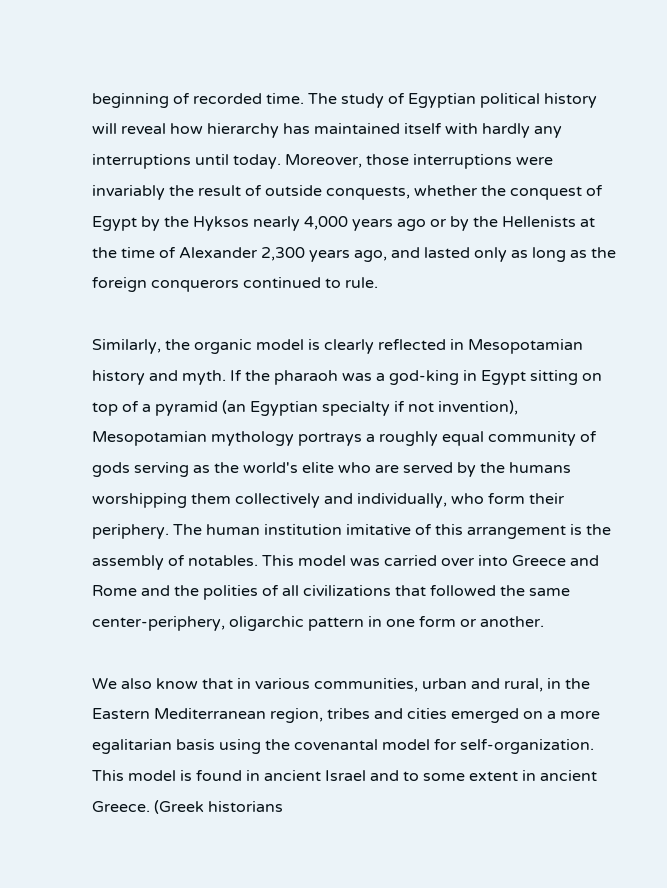beginning of recorded time. The study of Egyptian political history will reveal how hierarchy has maintained itself with hardly any interruptions until today. Moreover, those interruptions were invariably the result of outside conquests, whether the conquest of Egypt by the Hyksos nearly 4,000 years ago or by the Hellenists at the time of Alexander 2,300 years ago, and lasted only as long as the foreign conquerors continued to rule.

Similarly, the organic model is clearly reflected in Mesopotamian history and myth. If the pharaoh was a god-king in Egypt sitting on top of a pyramid (an Egyptian specialty if not invention), Mesopotamian mythology portrays a roughly equal community of gods serving as the world's elite who are served by the humans worshipping them collectively and individually, who form their periphery. The human institution imitative of this arrangement is the assembly of notables. This model was carried over into Greece and Rome and the polities of all civilizations that followed the same center-periphery, oligarchic pattern in one form or another.

We also know that in various communities, urban and rural, in the Eastern Mediterranean region, tribes and cities emerged on a more egalitarian basis using the covenantal model for self-organization. This model is found in ancient Israel and to some extent in ancient Greece. (Greek historians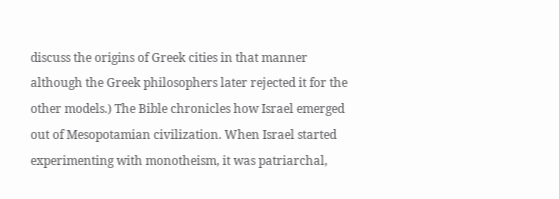discuss the origins of Greek cities in that manner although the Greek philosophers later rejected it for the other models.) The Bible chronicles how Israel emerged out of Mesopotamian civilization. When Israel started experimenting with monotheism, it was patriarchal,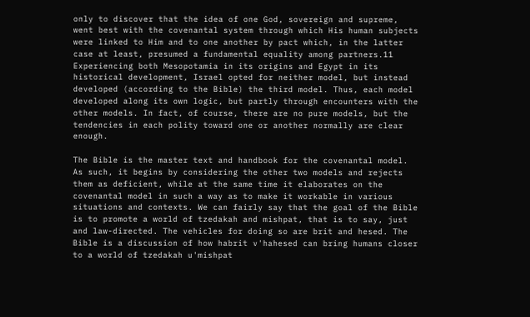only to discover that the idea of one God, sovereign and supreme, went best with the covenantal system through which His human subjects were linked to Him and to one another by pact which, in the latter case at least, presumed a fundamental equality among partners.11 Experiencing both Mesopotamia in its origins and Egypt in its historical development, Israel opted for neither model, but instead developed (according to the Bible) the third model. Thus, each model developed along its own logic, but partly through encounters with the other models. In fact, of course, there are no pure models, but the tendencies in each polity toward one or another normally are clear enough.

The Bible is the master text and handbook for the covenantal model. As such, it begins by considering the other two models and rejects them as deficient, while at the same time it elaborates on the covenantal model in such a way as to make it workable in various situations and contexts. We can fairly say that the goal of the Bible is to promote a world of tzedakah and mishpat, that is to say, just and law-directed. The vehicles for doing so are brit and hesed. The Bible is a discussion of how habrit v'hahesed can bring humans closer to a world of tzedakah u'mishpat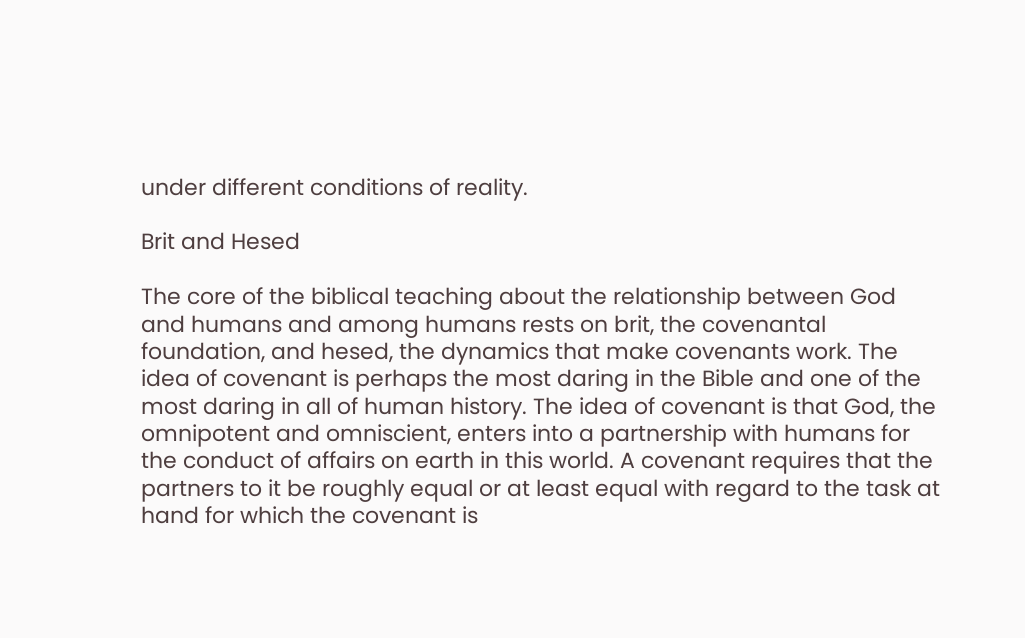under different conditions of reality.

Brit and Hesed

The core of the biblical teaching about the relationship between God and humans and among humans rests on brit, the covenantal foundation, and hesed, the dynamics that make covenants work. The idea of covenant is perhaps the most daring in the Bible and one of the most daring in all of human history. The idea of covenant is that God, the omnipotent and omniscient, enters into a partnership with humans for the conduct of affairs on earth in this world. A covenant requires that the partners to it be roughly equal or at least equal with regard to the task at hand for which the covenant is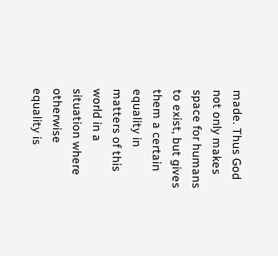made. Thus God not only makes space for humans to exist, but gives them a certain equality in matters of this world in a situation where otherwise equality is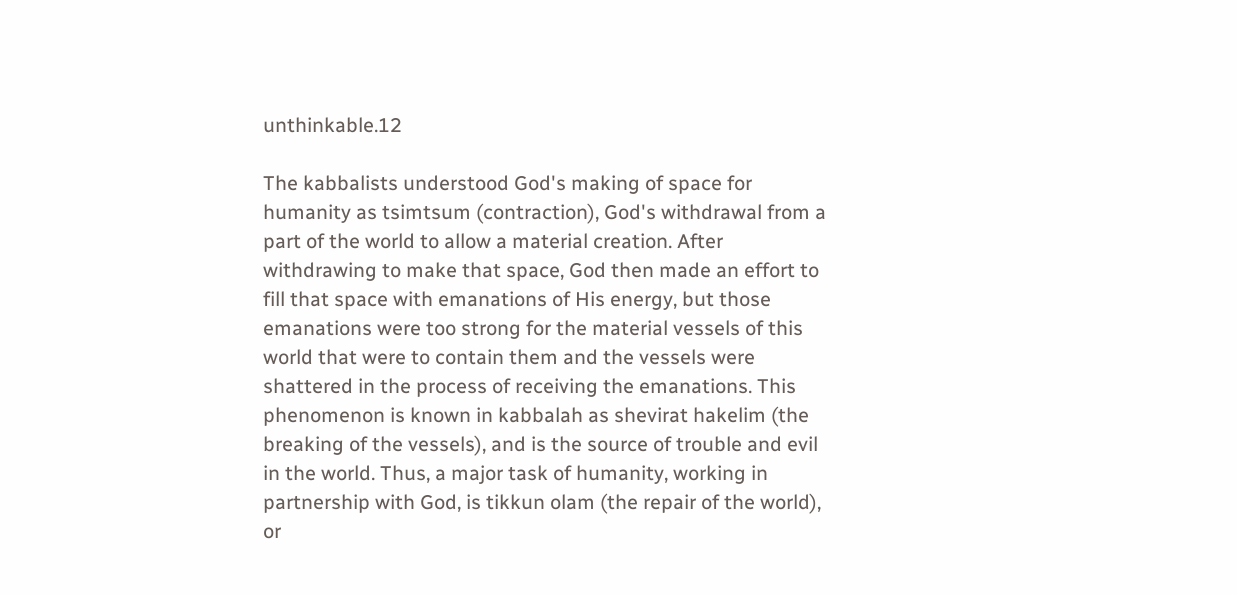unthinkable.12

The kabbalists understood God's making of space for humanity as tsimtsum (contraction), God's withdrawal from a part of the world to allow a material creation. After withdrawing to make that space, God then made an effort to fill that space with emanations of His energy, but those emanations were too strong for the material vessels of this world that were to contain them and the vessels were shattered in the process of receiving the emanations. This phenomenon is known in kabbalah as shevirat hakelim (the breaking of the vessels), and is the source of trouble and evil in the world. Thus, a major task of humanity, working in partnership with God, is tikkun olam (the repair of the world), or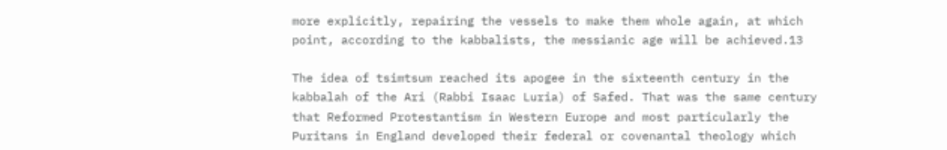more explicitly, repairing the vessels to make them whole again, at which point, according to the kabbalists, the messianic age will be achieved.13

The idea of tsimtsum reached its apogee in the sixteenth century in the kabbalah of the Ari (Rabbi Isaac Luria) of Safed. That was the same century that Reformed Protestantism in Western Europe and most particularly the Puritans in England developed their federal or covenantal theology which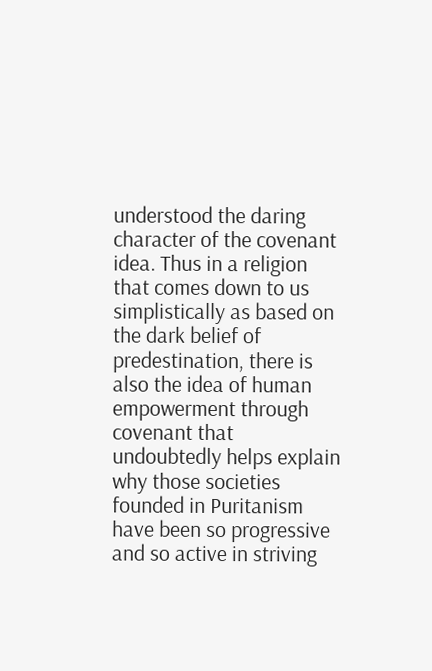understood the daring character of the covenant idea. Thus in a religion that comes down to us simplistically as based on the dark belief of predestination, there is also the idea of human empowerment through covenant that undoubtedly helps explain why those societies founded in Puritanism have been so progressive and so active in striving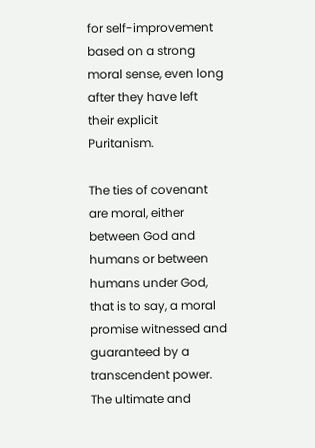for self-improvement based on a strong moral sense, even long after they have left their explicit Puritanism.

The ties of covenant are moral, either between God and humans or between humans under God, that is to say, a moral promise witnessed and guaranteed by a transcendent power. The ultimate and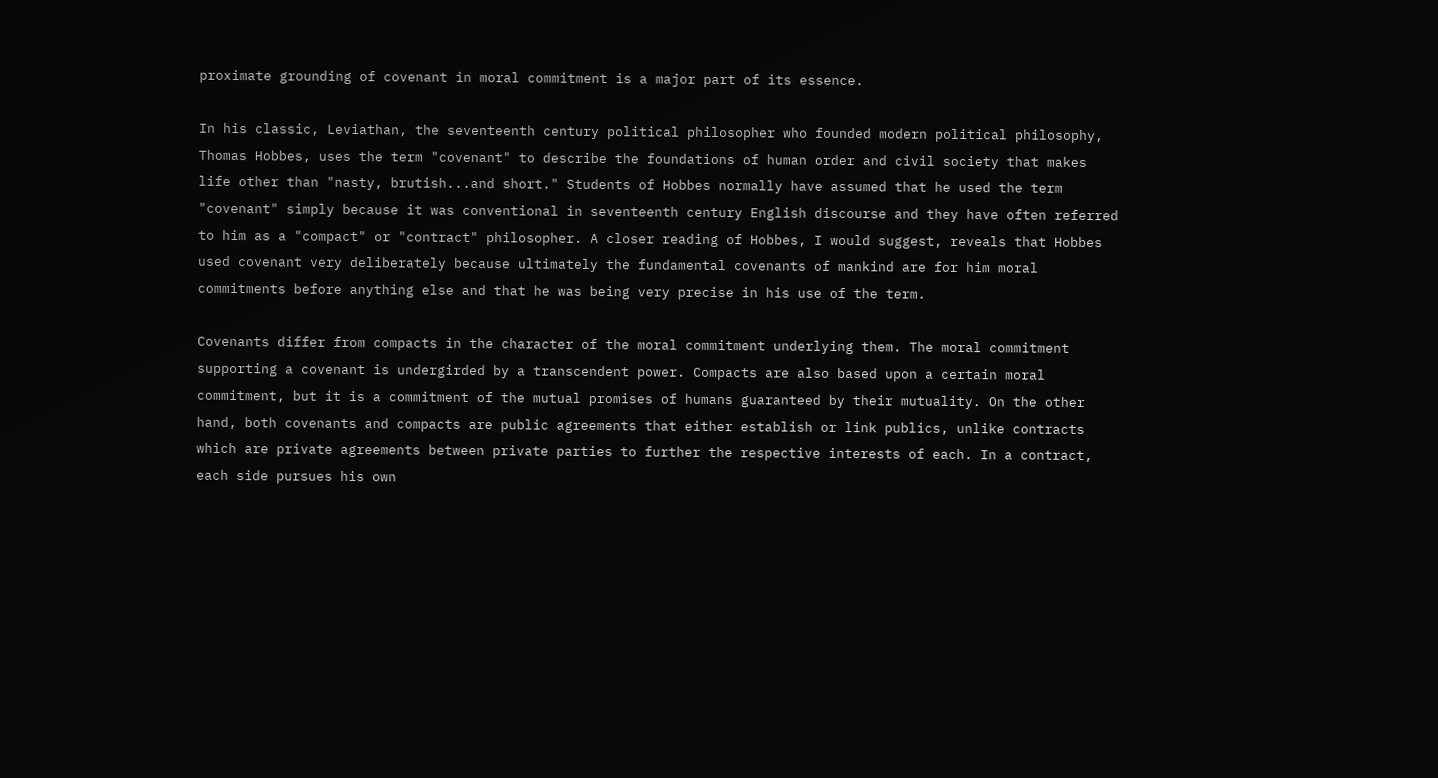proximate grounding of covenant in moral commitment is a major part of its essence.

In his classic, Leviathan, the seventeenth century political philosopher who founded modern political philosophy, Thomas Hobbes, uses the term "covenant" to describe the foundations of human order and civil society that makes life other than "nasty, brutish...and short." Students of Hobbes normally have assumed that he used the term "covenant" simply because it was conventional in seventeenth century English discourse and they have often referred to him as a "compact" or "contract" philosopher. A closer reading of Hobbes, I would suggest, reveals that Hobbes used covenant very deliberately because ultimately the fundamental covenants of mankind are for him moral commitments before anything else and that he was being very precise in his use of the term.

Covenants differ from compacts in the character of the moral commitment underlying them. The moral commitment supporting a covenant is undergirded by a transcendent power. Compacts are also based upon a certain moral commitment, but it is a commitment of the mutual promises of humans guaranteed by their mutuality. On the other hand, both covenants and compacts are public agreements that either establish or link publics, unlike contracts which are private agreements between private parties to further the respective interests of each. In a contract, each side pursues his own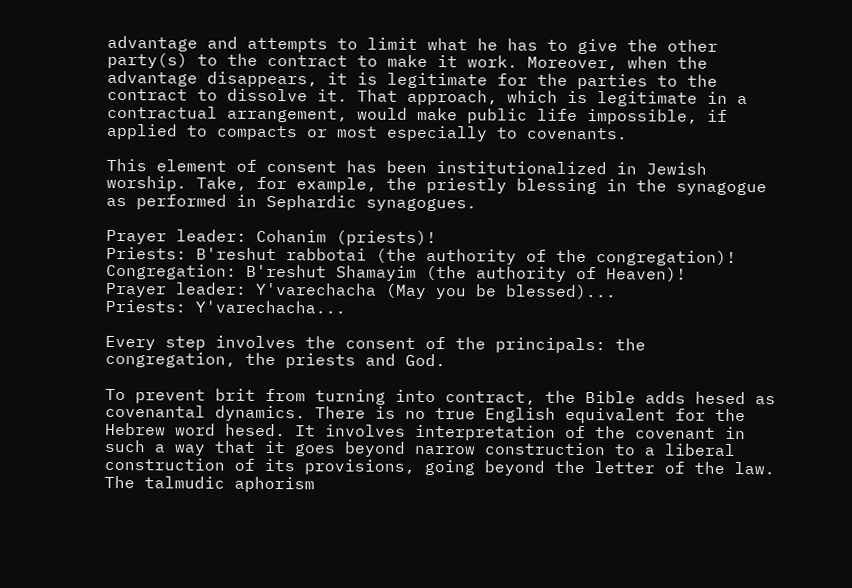advantage and attempts to limit what he has to give the other party(s) to the contract to make it work. Moreover, when the advantage disappears, it is legitimate for the parties to the contract to dissolve it. That approach, which is legitimate in a contractual arrangement, would make public life impossible, if applied to compacts or most especially to covenants.

This element of consent has been institutionalized in Jewish worship. Take, for example, the priestly blessing in the synagogue as performed in Sephardic synagogues.

Prayer leader: Cohanim (priests)!
Priests: B'reshut rabbotai (the authority of the congregation)!
Congregation: B'reshut Shamayim (the authority of Heaven)!
Prayer leader: Y'varechacha (May you be blessed)...
Priests: Y'varechacha...

Every step involves the consent of the principals: the congregation, the priests and God.

To prevent brit from turning into contract, the Bible adds hesed as covenantal dynamics. There is no true English equivalent for the Hebrew word hesed. It involves interpretation of the covenant in such a way that it goes beyond narrow construction to a liberal construction of its provisions, going beyond the letter of the law. The talmudic aphorism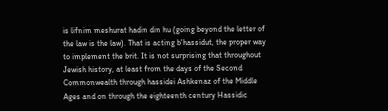is lifnim meshurat hadin din hu (going beyond the letter of the law is the law). That is acting b'hassidut, the proper way to implement the brit. It is not surprising that throughout Jewish history, at least from the days of the Second Commonwealth through hassidei Ashkenaz of the Middle Ages and on through the eighteenth century Hassidic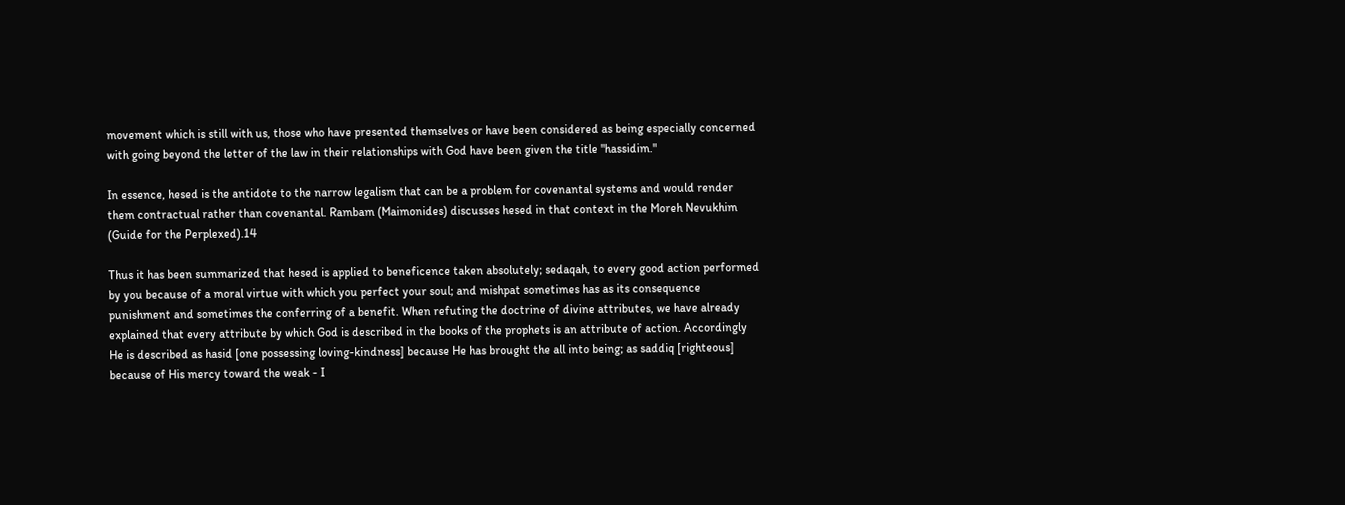movement which is still with us, those who have presented themselves or have been considered as being especially concerned with going beyond the letter of the law in their relationships with God have been given the title "hassidim."

In essence, hesed is the antidote to the narrow legalism that can be a problem for covenantal systems and would render them contractual rather than covenantal. Rambam (Maimonides) discusses hesed in that context in the Moreh Nevukhim (Guide for the Perplexed).14

Thus it has been summarized that hesed is applied to beneficence taken absolutely; sedaqah, to every good action performed by you because of a moral virtue with which you perfect your soul; and mishpat sometimes has as its consequence punishment and sometimes the conferring of a benefit. When refuting the doctrine of divine attributes, we have already explained that every attribute by which God is described in the books of the prophets is an attribute of action. Accordingly He is described as hasid [one possessing loving-kindness] because He has brought the all into being; as saddiq [righteous] because of His mercy toward the weak - I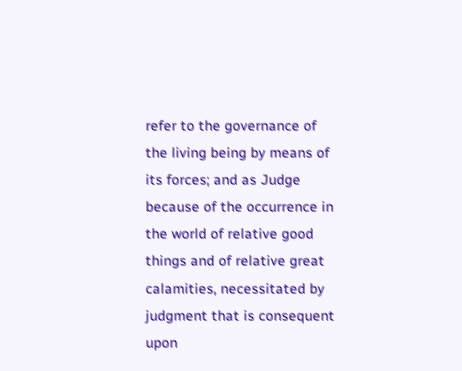refer to the governance of the living being by means of its forces; and as Judge because of the occurrence in the world of relative good things and of relative great calamities, necessitated by judgment that is consequent upon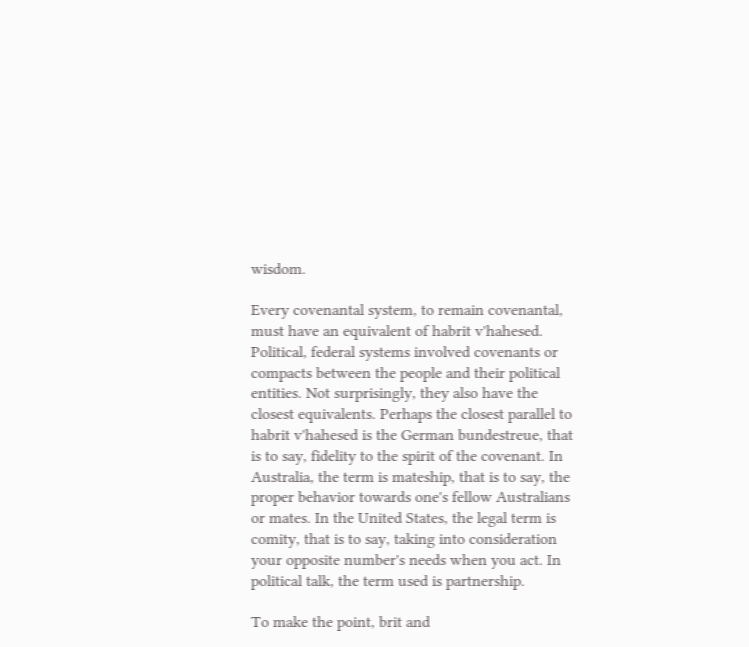wisdom.

Every covenantal system, to remain covenantal, must have an equivalent of habrit v'hahesed. Political, federal systems involved covenants or compacts between the people and their political entities. Not surprisingly, they also have the closest equivalents. Perhaps the closest parallel to habrit v'hahesed is the German bundestreue, that is to say, fidelity to the spirit of the covenant. In Australia, the term is mateship, that is to say, the proper behavior towards one's fellow Australians or mates. In the United States, the legal term is comity, that is to say, taking into consideration your opposite number's needs when you act. In political talk, the term used is partnership.

To make the point, brit and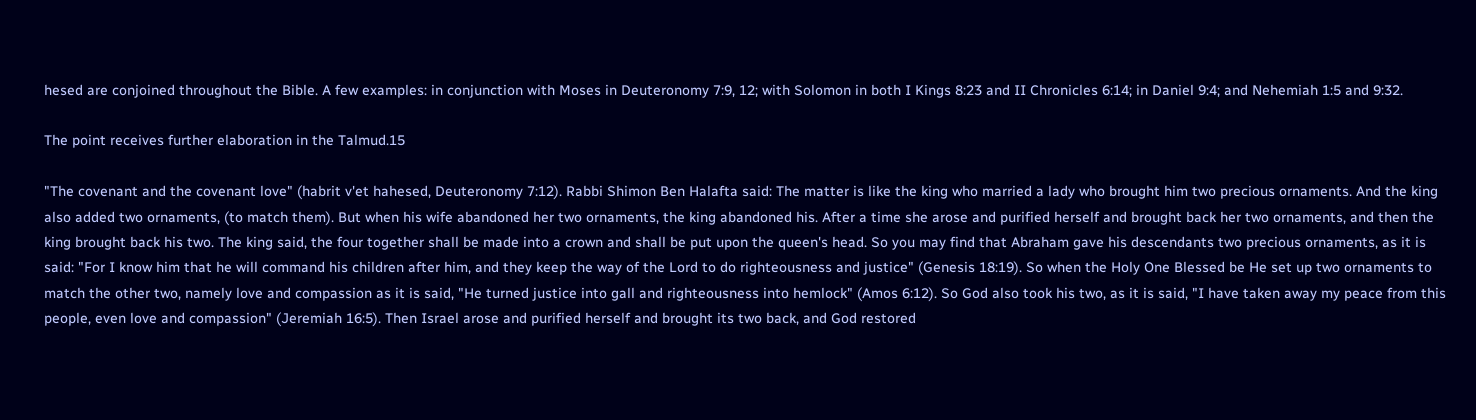hesed are conjoined throughout the Bible. A few examples: in conjunction with Moses in Deuteronomy 7:9, 12; with Solomon in both I Kings 8:23 and II Chronicles 6:14; in Daniel 9:4; and Nehemiah 1:5 and 9:32.

The point receives further elaboration in the Talmud.15

"The covenant and the covenant love" (habrit v'et hahesed, Deuteronomy 7:12). Rabbi Shimon Ben Halafta said: The matter is like the king who married a lady who brought him two precious ornaments. And the king also added two ornaments, (to match them). But when his wife abandoned her two ornaments, the king abandoned his. After a time she arose and purified herself and brought back her two ornaments, and then the king brought back his two. The king said, the four together shall be made into a crown and shall be put upon the queen's head. So you may find that Abraham gave his descendants two precious ornaments, as it is said: "For I know him that he will command his children after him, and they keep the way of the Lord to do righteousness and justice" (Genesis 18:19). So when the Holy One Blessed be He set up two ornaments to match the other two, namely love and compassion as it is said, "He turned justice into gall and righteousness into hemlock" (Amos 6:12). So God also took his two, as it is said, "I have taken away my peace from this people, even love and compassion" (Jeremiah 16:5). Then Israel arose and purified herself and brought its two back, and God restored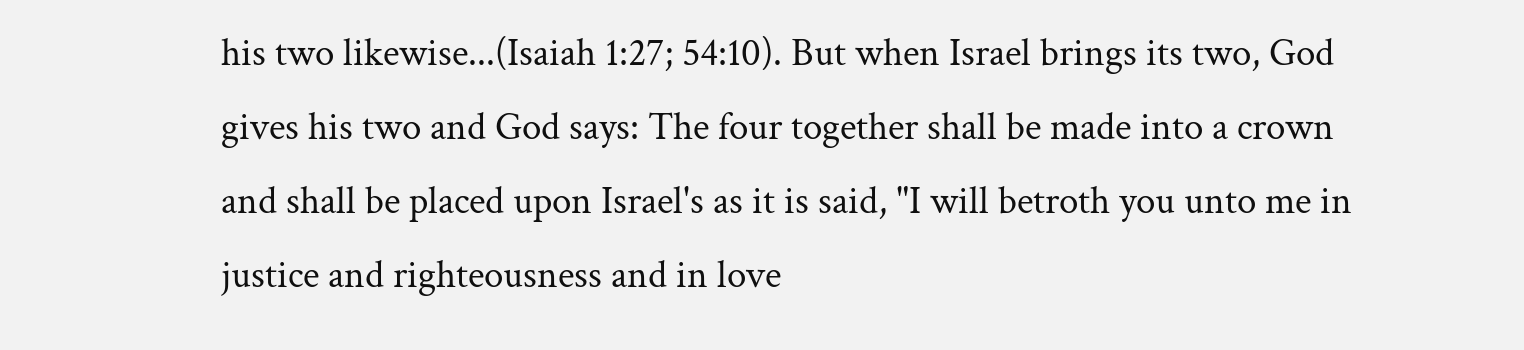his two likewise...(Isaiah 1:27; 54:10). But when Israel brings its two, God gives his two and God says: The four together shall be made into a crown and shall be placed upon Israel's as it is said, "I will betroth you unto me in justice and righteousness and in love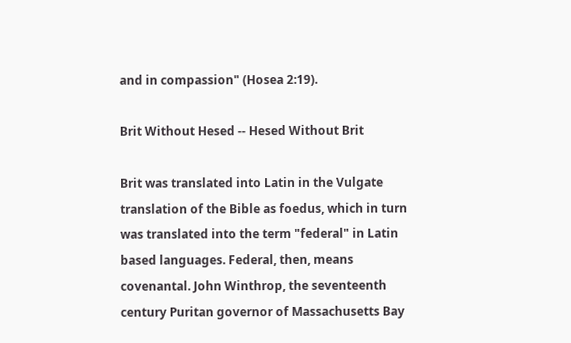and in compassion" (Hosea 2:19).

Brit Without Hesed -- Hesed Without Brit

Brit was translated into Latin in the Vulgate translation of the Bible as foedus, which in turn was translated into the term "federal" in Latin based languages. Federal, then, means covenantal. John Winthrop, the seventeenth century Puritan governor of Massachusetts Bay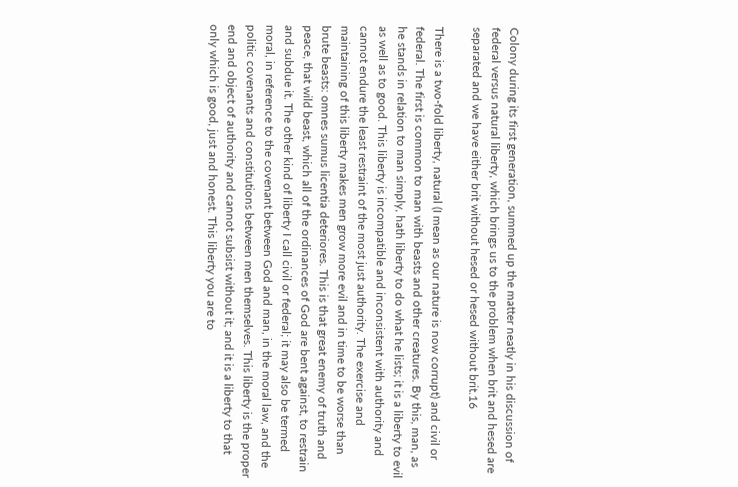Colony during its first generation, summed up the matter neatly in his discussion of federal versus natural liberty, which brings us to the problem when brit and hesed are separated and we have either brit without hesed or hesed without brit.16

There is a two-fold liberty, natural (I mean as our nature is now corrupt) and civil or federal. The first is common to man with beasts and other creatures. By this, man, as he stands in relation to man simply, hath liberty to do what he lists; it is a liberty to evil as well as to good. This liberty is incompatible and inconsistent with authority and cannot endure the least restraint of the most just authority. The exercise and maintaining of this liberty makes men grow more evil and in time to be worse than brute beasts: omnes sumus licentia deteriores. This is that great enemy of truth and peace, that wild beast, which all of the ordinances of God are bent against, to restrain and subdue it. The other kind of liberty I call civil or federal; it may also be termed moral, in reference to the covenant between God and man, in the moral law, and the politic covenants and constitutions between men themselves. This liberty is the proper end and object of authority and cannot subsist without it; and it is a liberty to that only which is good, just and honest. This liberty you are to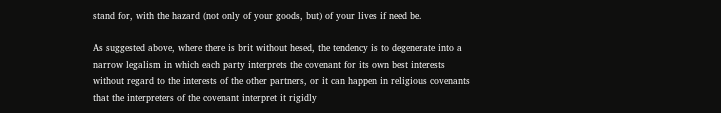stand for, with the hazard (not only of your goods, but) of your lives if need be.

As suggested above, where there is brit without hesed, the tendency is to degenerate into a narrow legalism in which each party interprets the covenant for its own best interests without regard to the interests of the other partners, or it can happen in religious covenants that the interpreters of the covenant interpret it rigidly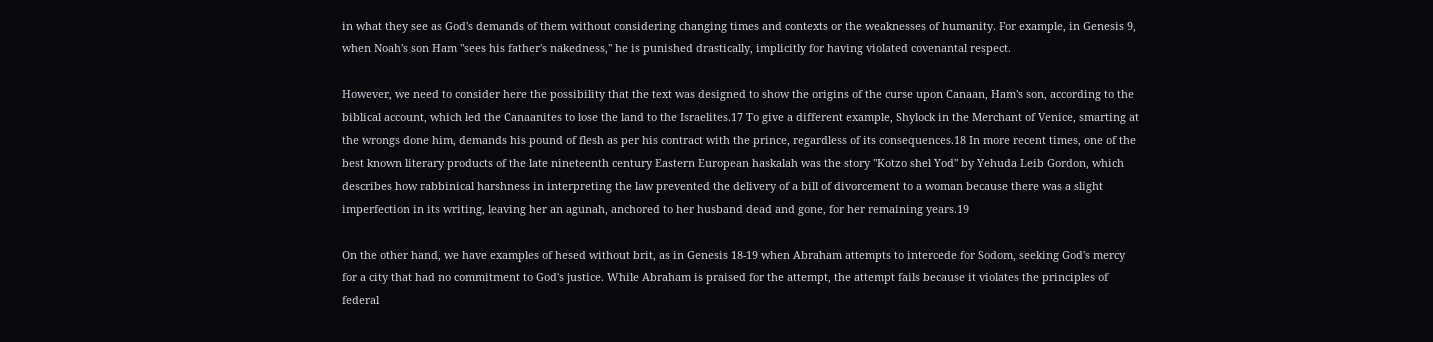in what they see as God's demands of them without considering changing times and contexts or the weaknesses of humanity. For example, in Genesis 9, when Noah's son Ham "sees his father's nakedness," he is punished drastically, implicitly for having violated covenantal respect.

However, we need to consider here the possibility that the text was designed to show the origins of the curse upon Canaan, Ham's son, according to the biblical account, which led the Canaanites to lose the land to the Israelites.17 To give a different example, Shylock in the Merchant of Venice, smarting at the wrongs done him, demands his pound of flesh as per his contract with the prince, regardless of its consequences.18 In more recent times, one of the best known literary products of the late nineteenth century Eastern European haskalah was the story "Kotzo shel Yod" by Yehuda Leib Gordon, which describes how rabbinical harshness in interpreting the law prevented the delivery of a bill of divorcement to a woman because there was a slight imperfection in its writing, leaving her an agunah, anchored to her husband dead and gone, for her remaining years.19

On the other hand, we have examples of hesed without brit, as in Genesis 18-19 when Abraham attempts to intercede for Sodom, seeking God's mercy for a city that had no commitment to God's justice. While Abraham is praised for the attempt, the attempt fails because it violates the principles of federal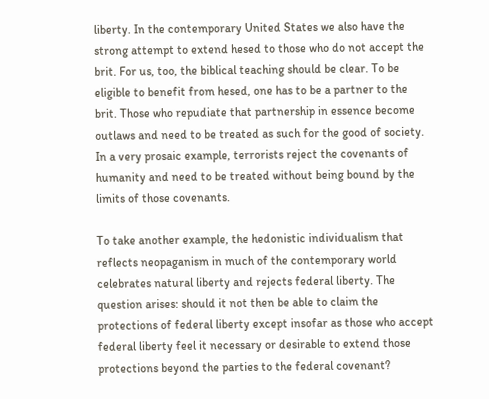liberty. In the contemporary United States we also have the strong attempt to extend hesed to those who do not accept the brit. For us, too, the biblical teaching should be clear. To be eligible to benefit from hesed, one has to be a partner to the brit. Those who repudiate that partnership in essence become outlaws and need to be treated as such for the good of society. In a very prosaic example, terrorists reject the covenants of humanity and need to be treated without being bound by the limits of those covenants.

To take another example, the hedonistic individualism that reflects neopaganism in much of the contemporary world celebrates natural liberty and rejects federal liberty. The question arises: should it not then be able to claim the protections of federal liberty except insofar as those who accept federal liberty feel it necessary or desirable to extend those protections beyond the parties to the federal covenant?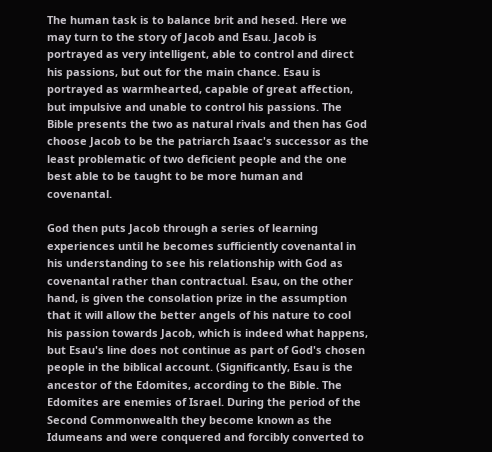The human task is to balance brit and hesed. Here we may turn to the story of Jacob and Esau. Jacob is portrayed as very intelligent, able to control and direct his passions, but out for the main chance. Esau is portrayed as warmhearted, capable of great affection, but impulsive and unable to control his passions. The Bible presents the two as natural rivals and then has God choose Jacob to be the patriarch Isaac's successor as the least problematic of two deficient people and the one best able to be taught to be more human and covenantal.

God then puts Jacob through a series of learning experiences until he becomes sufficiently covenantal in his understanding to see his relationship with God as covenantal rather than contractual. Esau, on the other hand, is given the consolation prize in the assumption that it will allow the better angels of his nature to cool his passion towards Jacob, which is indeed what happens, but Esau's line does not continue as part of God's chosen people in the biblical account. (Significantly, Esau is the ancestor of the Edomites, according to the Bible. The Edomites are enemies of Israel. During the period of the Second Commonwealth they become known as the Idumeans and were conquered and forcibly converted to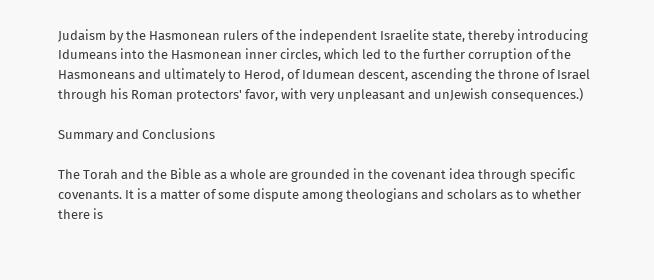Judaism by the Hasmonean rulers of the independent Israelite state, thereby introducing Idumeans into the Hasmonean inner circles, which led to the further corruption of the Hasmoneans and ultimately to Herod, of Idumean descent, ascending the throne of Israel through his Roman protectors' favor, with very unpleasant and unJewish consequences.)

Summary and Conclusions

The Torah and the Bible as a whole are grounded in the covenant idea through specific covenants. It is a matter of some dispute among theologians and scholars as to whether there is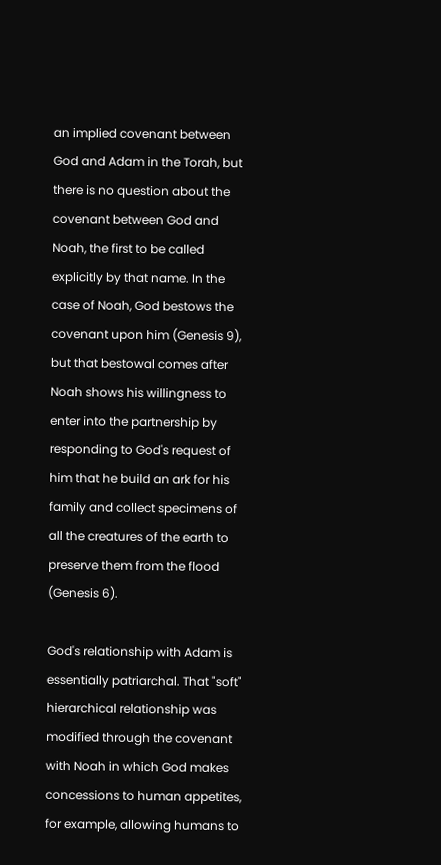an implied covenant between God and Adam in the Torah, but there is no question about the covenant between God and Noah, the first to be called explicitly by that name. In the case of Noah, God bestows the covenant upon him (Genesis 9), but that bestowal comes after Noah shows his willingness to enter into the partnership by responding to God's request of him that he build an ark for his family and collect specimens of all the creatures of the earth to preserve them from the flood (Genesis 6).

God's relationship with Adam is essentially patriarchal. That "soft" hierarchical relationship was modified through the covenant with Noah in which God makes concessions to human appetites, for example, allowing humans to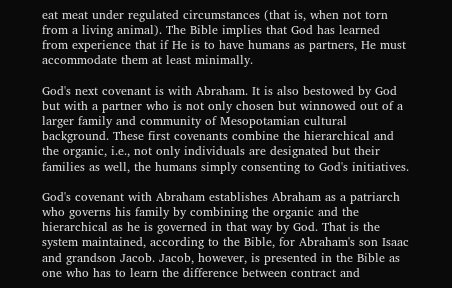eat meat under regulated circumstances (that is, when not torn from a living animal). The Bible implies that God has learned from experience that if He is to have humans as partners, He must accommodate them at least minimally.

God's next covenant is with Abraham. It is also bestowed by God but with a partner who is not only chosen but winnowed out of a larger family and community of Mesopotamian cultural background. These first covenants combine the hierarchical and the organic, i.e., not only individuals are designated but their families as well, the humans simply consenting to God's initiatives.

God's covenant with Abraham establishes Abraham as a patriarch who governs his family by combining the organic and the hierarchical as he is governed in that way by God. That is the system maintained, according to the Bible, for Abraham's son Isaac and grandson Jacob. Jacob, however, is presented in the Bible as one who has to learn the difference between contract and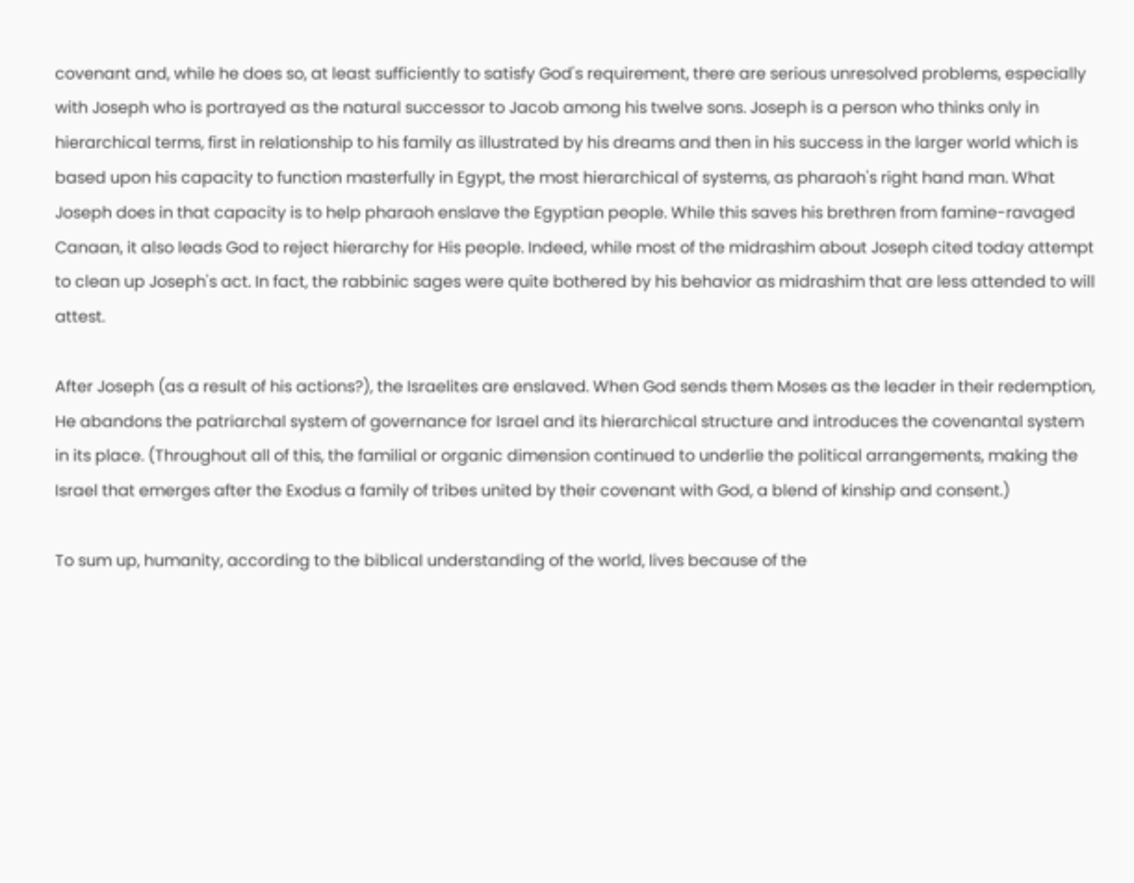covenant and, while he does so, at least sufficiently to satisfy God's requirement, there are serious unresolved problems, especially with Joseph who is portrayed as the natural successor to Jacob among his twelve sons. Joseph is a person who thinks only in hierarchical terms, first in relationship to his family as illustrated by his dreams and then in his success in the larger world which is based upon his capacity to function masterfully in Egypt, the most hierarchical of systems, as pharaoh's right hand man. What Joseph does in that capacity is to help pharaoh enslave the Egyptian people. While this saves his brethren from famine-ravaged Canaan, it also leads God to reject hierarchy for His people. Indeed, while most of the midrashim about Joseph cited today attempt to clean up Joseph's act. In fact, the rabbinic sages were quite bothered by his behavior as midrashim that are less attended to will attest.

After Joseph (as a result of his actions?), the Israelites are enslaved. When God sends them Moses as the leader in their redemption, He abandons the patriarchal system of governance for Israel and its hierarchical structure and introduces the covenantal system in its place. (Throughout all of this, the familial or organic dimension continued to underlie the political arrangements, making the Israel that emerges after the Exodus a family of tribes united by their covenant with God, a blend of kinship and consent.)

To sum up, humanity, according to the biblical understanding of the world, lives because of the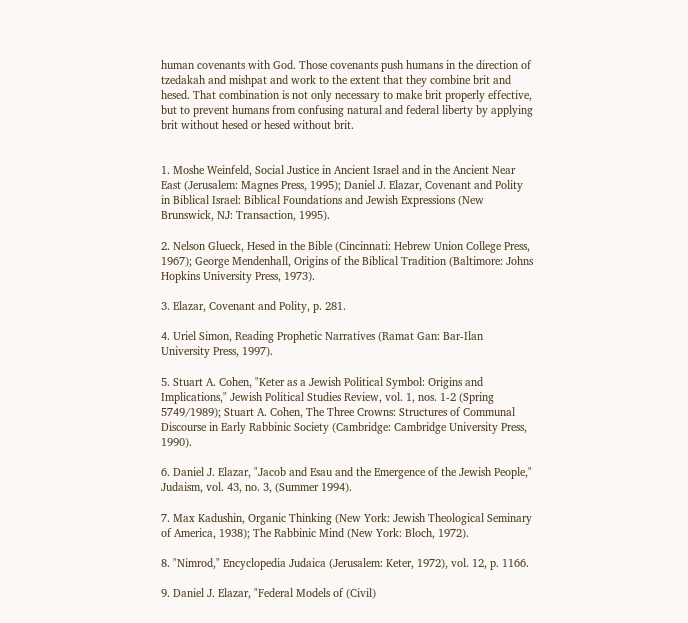human covenants with God. Those covenants push humans in the direction of tzedakah and mishpat and work to the extent that they combine brit and hesed. That combination is not only necessary to make brit properly effective, but to prevent humans from confusing natural and federal liberty by applying brit without hesed or hesed without brit.


1. Moshe Weinfeld, Social Justice in Ancient Israel and in the Ancient Near East (Jerusalem: Magnes Press, 1995); Daniel J. Elazar, Covenant and Polity in Biblical Israel: Biblical Foundations and Jewish Expressions (New Brunswick, NJ: Transaction, 1995).

2. Nelson Glueck, Hesed in the Bible (Cincinnati: Hebrew Union College Press, 1967); George Mendenhall, Origins of the Biblical Tradition (Baltimore: Johns Hopkins University Press, 1973).

3. Elazar, Covenant and Polity, p. 281.

4. Uriel Simon, Reading Prophetic Narratives (Ramat Gan: Bar-Ilan University Press, 1997).

5. Stuart A. Cohen, "Keter as a Jewish Political Symbol: Origins and Implications," Jewish Political Studies Review, vol. 1, nos. 1-2 (Spring 5749/1989); Stuart A. Cohen, The Three Crowns: Structures of Communal Discourse in Early Rabbinic Society (Cambridge: Cambridge University Press, 1990).

6. Daniel J. Elazar, "Jacob and Esau and the Emergence of the Jewish People," Judaism, vol. 43, no. 3, (Summer 1994).

7. Max Kadushin, Organic Thinking (New York: Jewish Theological Seminary of America, 1938); The Rabbinic Mind (New York: Bloch, 1972).

8. "Nimrod," Encyclopedia Judaica (Jerusalem: Keter, 1972), vol. 12, p. 1166.

9. Daniel J. Elazar, "Federal Models of (Civil)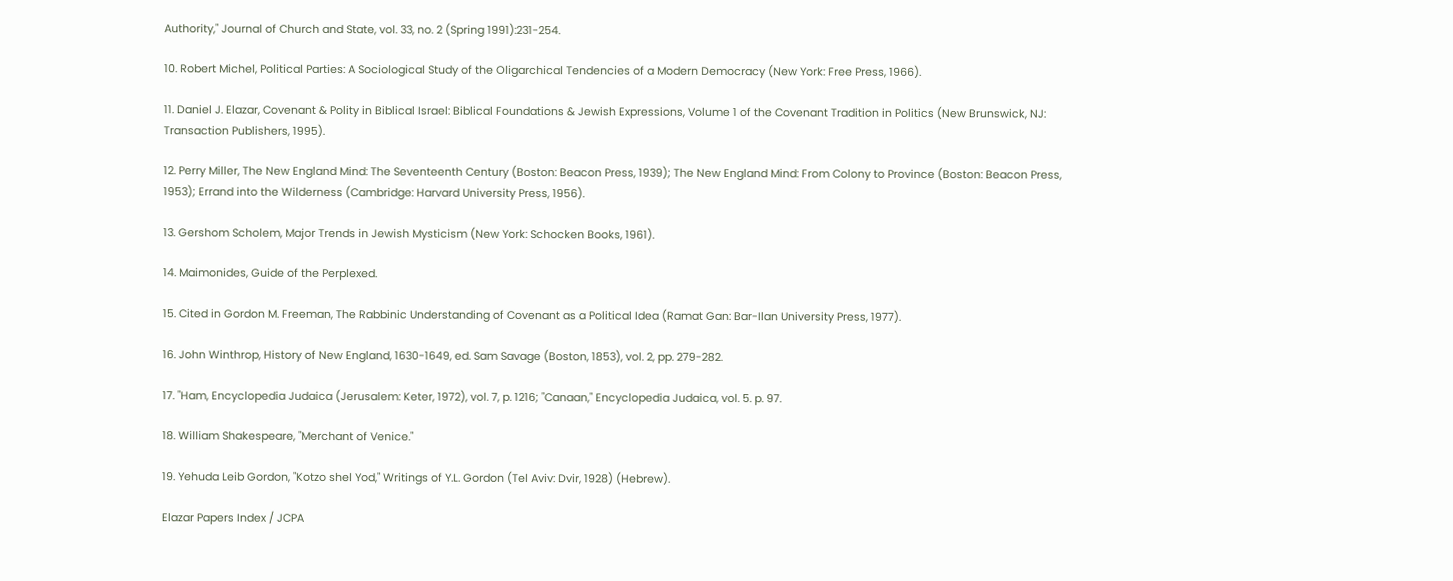Authority," Journal of Church and State, vol. 33, no. 2 (Spring 1991):231-254.

10. Robert Michel, Political Parties: A Sociological Study of the Oligarchical Tendencies of a Modern Democracy (New York: Free Press, 1966).

11. Daniel J. Elazar, Covenant & Polity in Biblical Israel: Biblical Foundations & Jewish Expressions, Volume 1 of the Covenant Tradition in Politics (New Brunswick, NJ: Transaction Publishers, 1995).

12. Perry Miller, The New England Mind: The Seventeenth Century (Boston: Beacon Press, 1939); The New England Mind: From Colony to Province (Boston: Beacon Press, 1953); Errand into the Wilderness (Cambridge: Harvard University Press, 1956).

13. Gershom Scholem, Major Trends in Jewish Mysticism (New York: Schocken Books, 1961).

14. Maimonides, Guide of the Perplexed.

15. Cited in Gordon M. Freeman, The Rabbinic Understanding of Covenant as a Political Idea (Ramat Gan: Bar-Ilan University Press, 1977).

16. John Winthrop, History of New England, 1630-1649, ed. Sam Savage (Boston, 1853), vol. 2, pp. 279-282.

17. "Ham, Encyclopedia Judaica (Jerusalem: Keter, 1972), vol. 7, p. 1216; "Canaan," Encyclopedia Judaica, vol. 5. p. 97.

18. William Shakespeare, "Merchant of Venice."

19. Yehuda Leib Gordon, "Kotzo shel Yod," Writings of Y.L. Gordon (Tel Aviv: Dvir, 1928) (Hebrew).

Elazar Papers Index / JCPA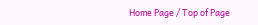Home Page / Top of Page